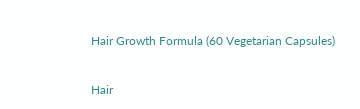Hair Growth Formula (60 Vegetarian Capsules)


Hair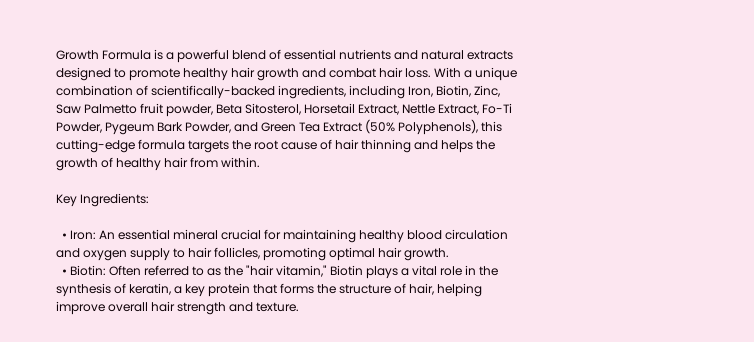Growth Formula is a powerful blend of essential nutrients and natural extracts designed to promote healthy hair growth and combat hair loss. With a unique combination of scientifically-backed ingredients, including Iron, Biotin, Zinc, Saw Palmetto fruit powder, Beta Sitosterol, Horsetail Extract, Nettle Extract, Fo-Ti Powder, Pygeum Bark Powder, and Green Tea Extract (50% Polyphenols), this cutting-edge formula targets the root cause of hair thinning and helps the growth of healthy hair from within.

Key Ingredients:

  • Iron: An essential mineral crucial for maintaining healthy blood circulation and oxygen supply to hair follicles, promoting optimal hair growth.
  • Biotin: Often referred to as the "hair vitamin," Biotin plays a vital role in the synthesis of keratin, a key protein that forms the structure of hair, helping improve overall hair strength and texture.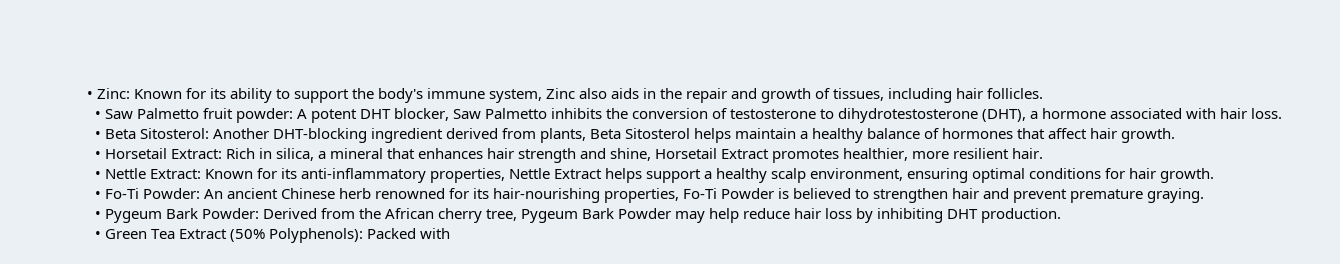• Zinc: Known for its ability to support the body's immune system, Zinc also aids in the repair and growth of tissues, including hair follicles.
  • Saw Palmetto fruit powder: A potent DHT blocker, Saw Palmetto inhibits the conversion of testosterone to dihydrotestosterone (DHT), a hormone associated with hair loss.
  • Beta Sitosterol: Another DHT-blocking ingredient derived from plants, Beta Sitosterol helps maintain a healthy balance of hormones that affect hair growth.
  • Horsetail Extract: Rich in silica, a mineral that enhances hair strength and shine, Horsetail Extract promotes healthier, more resilient hair.
  • Nettle Extract: Known for its anti-inflammatory properties, Nettle Extract helps support a healthy scalp environment, ensuring optimal conditions for hair growth.
  • Fo-Ti Powder: An ancient Chinese herb renowned for its hair-nourishing properties, Fo-Ti Powder is believed to strengthen hair and prevent premature graying.
  • Pygeum Bark Powder: Derived from the African cherry tree, Pygeum Bark Powder may help reduce hair loss by inhibiting DHT production.
  • Green Tea Extract (50% Polyphenols): Packed with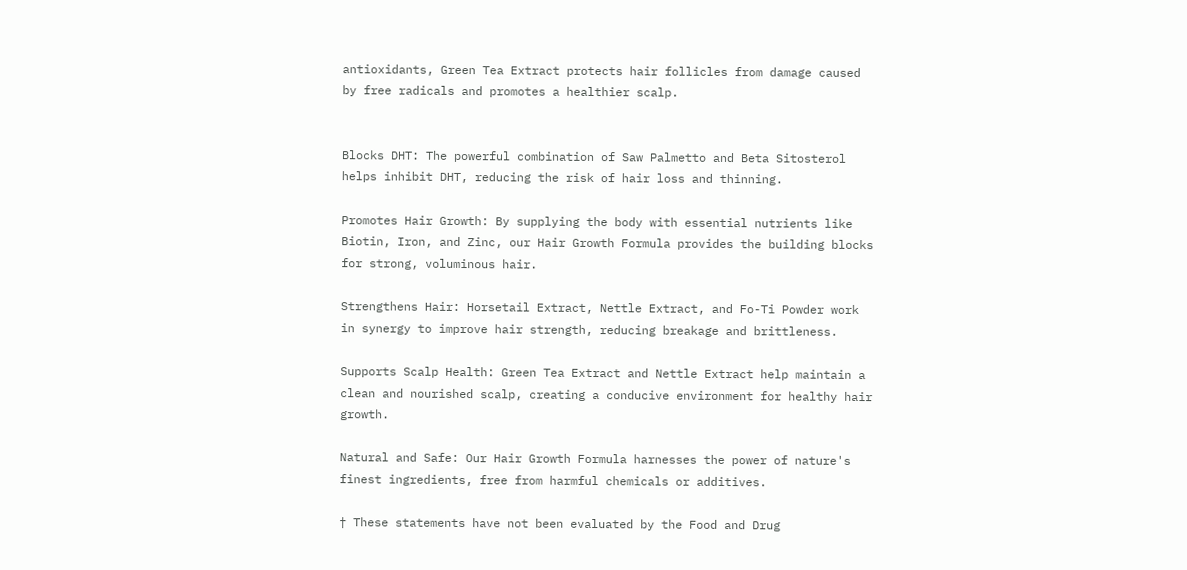antioxidants, Green Tea Extract protects hair follicles from damage caused by free radicals and promotes a healthier scalp.


Blocks DHT: The powerful combination of Saw Palmetto and Beta Sitosterol helps inhibit DHT, reducing the risk of hair loss and thinning.

Promotes Hair Growth: By supplying the body with essential nutrients like Biotin, Iron, and Zinc, our Hair Growth Formula provides the building blocks for strong, voluminous hair.

Strengthens Hair: Horsetail Extract, Nettle Extract, and Fo-Ti Powder work in synergy to improve hair strength, reducing breakage and brittleness.

Supports Scalp Health: Green Tea Extract and Nettle Extract help maintain a clean and nourished scalp, creating a conducive environment for healthy hair growth.

Natural and Safe: Our Hair Growth Formula harnesses the power of nature's finest ingredients, free from harmful chemicals or additives.

† These statements have not been evaluated by the Food and Drug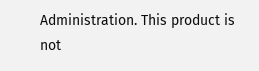Administration. This product is not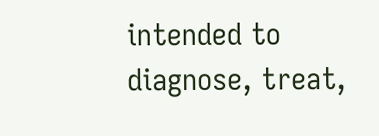intended to diagnose, treat,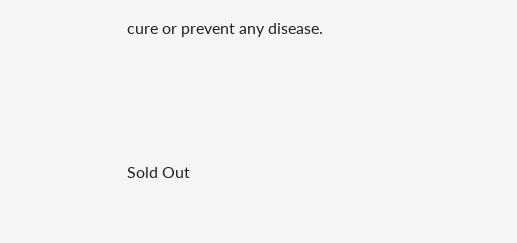cure or prevent any disease.




Sold Out